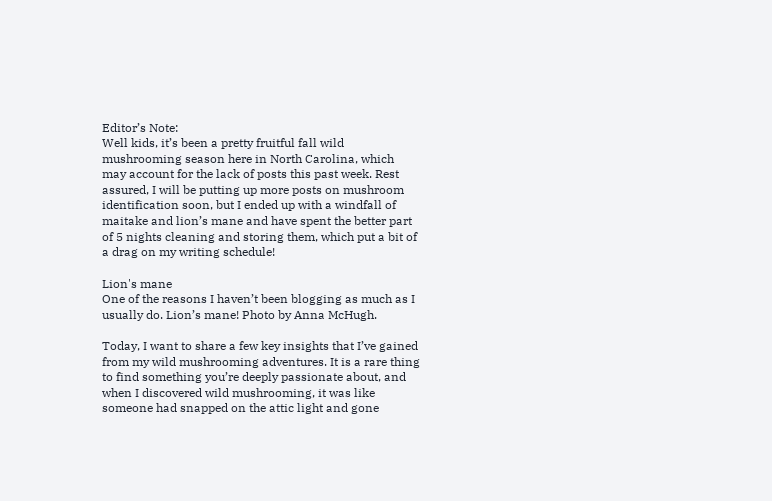Editor’s Note:
Well kids, it’s been a pretty fruitful fall wild mushrooming season here in North Carolina, which may account for the lack of posts this past week. Rest assured, I will be putting up more posts on mushroom identification soon, but I ended up with a windfall of maitake and lion’s mane and have spent the better part of 5 nights cleaning and storing them, which put a bit of a drag on my writing schedule!

Lion's mane
One of the reasons I haven’t been blogging as much as I usually do. Lion’s mane! Photo by Anna McHugh.

Today, I want to share a few key insights that I’ve gained from my wild mushrooming adventures. It is a rare thing to find something you’re deeply passionate about, and when I discovered wild mushrooming, it was like someone had snapped on the attic light and gone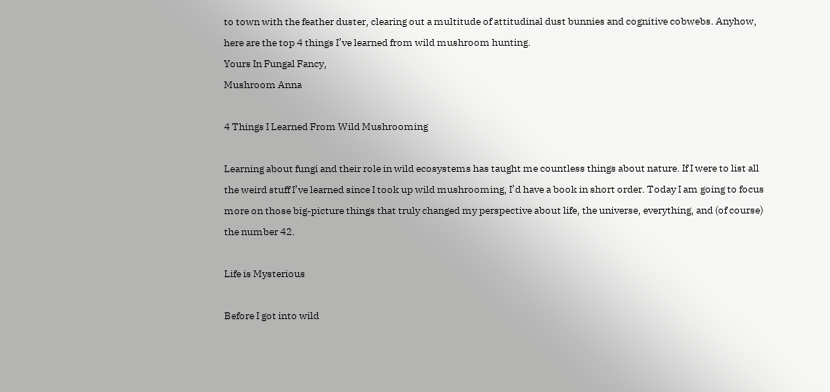to town with the feather duster, clearing out a multitude of attitudinal dust bunnies and cognitive cobwebs. Anyhow, here are the top 4 things I’ve learned from wild mushroom hunting.
Yours In Fungal Fancy,
Mushroom Anna

4 Things I Learned From Wild Mushrooming

Learning about fungi and their role in wild ecosystems has taught me countless things about nature. If I were to list all the weird stuff I’ve learned since I took up wild mushrooming, I’d have a book in short order. Today I am going to focus more on those big-picture things that truly changed my perspective about life, the universe, everything, and (of course) the number 42.

Life is Mysterious

Before I got into wild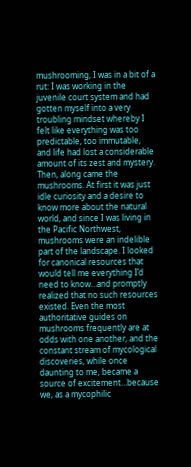mushrooming, I was in a bit of a rut: I was working in the juvenile court system and had gotten myself into a very troubling mindset whereby I felt like everything was too predictable, too immutable, and life had lost a considerable amount of its zest and mystery.
Then, along came the mushrooms. At first it was just idle curiosity and a desire to know more about the natural world, and since I was living in the Pacific Northwest, mushrooms were an indelible part of the landscape. I looked for canonical resources that would tell me everything I’d need to know…and promptly realized that no such resources existed. Even the most authoritative guides on mushrooms frequently are at odds with one another, and the constant stream of mycological discoveries, while once daunting to me, became a source of excitement…because we, as a mycophilic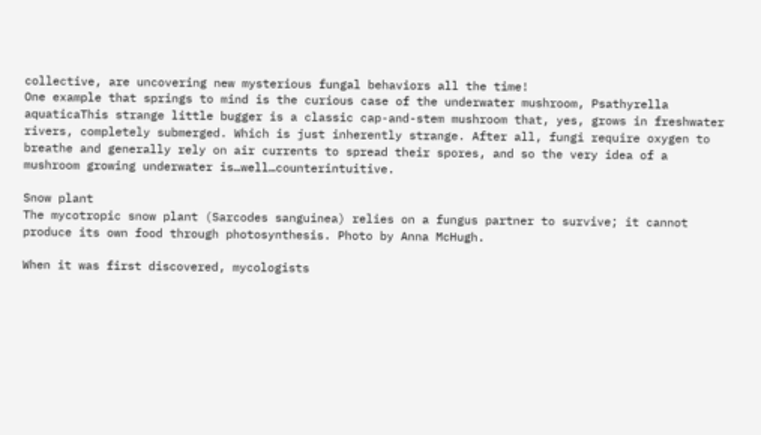collective, are uncovering new mysterious fungal behaviors all the time!
One example that springs to mind is the curious case of the underwater mushroom, Psathyrella aquaticaThis strange little bugger is a classic cap-and-stem mushroom that, yes, grows in freshwater rivers, completely submerged. Which is just inherently strange. After all, fungi require oxygen to breathe and generally rely on air currents to spread their spores, and so the very idea of a mushroom growing underwater is…well…counterintuitive.

Snow plant
The mycotropic snow plant (Sarcodes sanguinea) relies on a fungus partner to survive; it cannot produce its own food through photosynthesis. Photo by Anna McHugh.

When it was first discovered, mycologists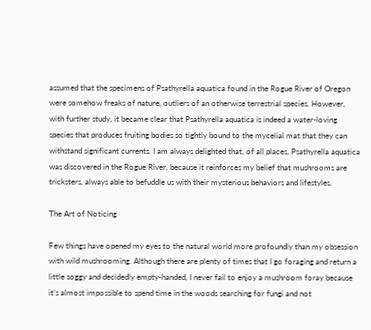assumed that the specimens of Psathyrella aquatica found in the Rogue River of Oregon were somehow freaks of nature, outliers of an otherwise terrestrial species. However, with further study, it became clear that Psathyrella aquatica is indeed a water-loving species that produces fruiting bodies so tightly bound to the mycelial mat that they can withstand significant currents. I am always delighted that, of all places, Psathyrella aquatica was discovered in the Rogue River, because it reinforces my belief that mushrooms are tricksters, always able to befuddle us with their mysterious behaviors and lifestyles.

The Art of Noticing

Few things have opened my eyes to the natural world more profoundly than my obsession with wild mushrooming. Although there are plenty of times that I go foraging and return a little soggy and decidedly empty-handed, I never fail to enjoy a mushroom foray because it’s almost impossible to spend time in the woods searching for fungi and not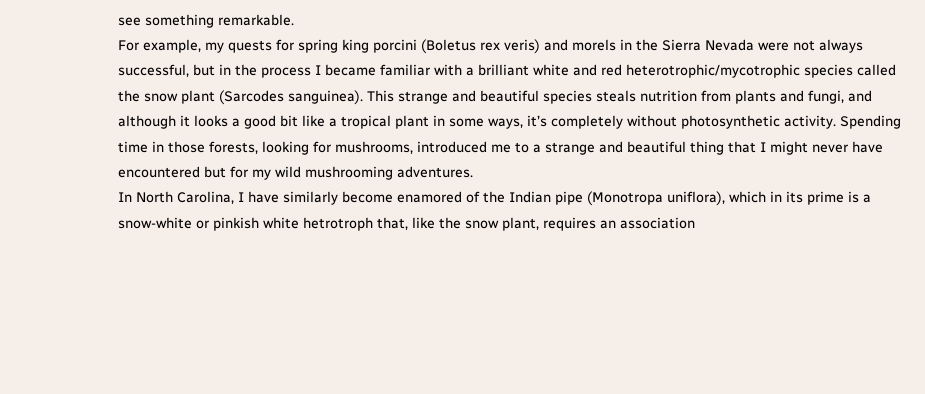see something remarkable.
For example, my quests for spring king porcini (Boletus rex veris) and morels in the Sierra Nevada were not always successful, but in the process I became familiar with a brilliant white and red heterotrophic/mycotrophic species called the snow plant (Sarcodes sanguinea). This strange and beautiful species steals nutrition from plants and fungi, and although it looks a good bit like a tropical plant in some ways, it’s completely without photosynthetic activity. Spending time in those forests, looking for mushrooms, introduced me to a strange and beautiful thing that I might never have encountered but for my wild mushrooming adventures.
In North Carolina, I have similarly become enamored of the Indian pipe (Monotropa uniflora), which in its prime is a snow-white or pinkish white hetrotroph that, like the snow plant, requires an association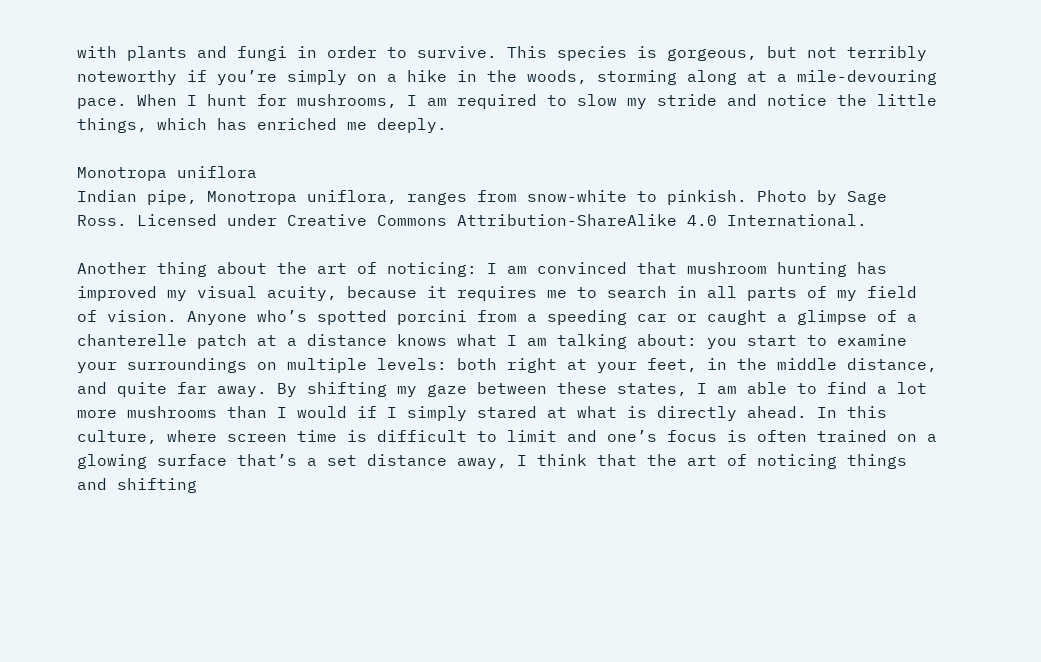with plants and fungi in order to survive. This species is gorgeous, but not terribly noteworthy if you’re simply on a hike in the woods, storming along at a mile-devouring pace. When I hunt for mushrooms, I am required to slow my stride and notice the little things, which has enriched me deeply.

Monotropa uniflora
Indian pipe, Monotropa uniflora, ranges from snow-white to pinkish. Photo by Sage Ross. Licensed under Creative Commons Attribution-ShareAlike 4.0 International.

Another thing about the art of noticing: I am convinced that mushroom hunting has improved my visual acuity, because it requires me to search in all parts of my field of vision. Anyone who’s spotted porcini from a speeding car or caught a glimpse of a chanterelle patch at a distance knows what I am talking about: you start to examine your surroundings on multiple levels: both right at your feet, in the middle distance, and quite far away. By shifting my gaze between these states, I am able to find a lot more mushrooms than I would if I simply stared at what is directly ahead. In this culture, where screen time is difficult to limit and one’s focus is often trained on a glowing surface that’s a set distance away, I think that the art of noticing things and shifting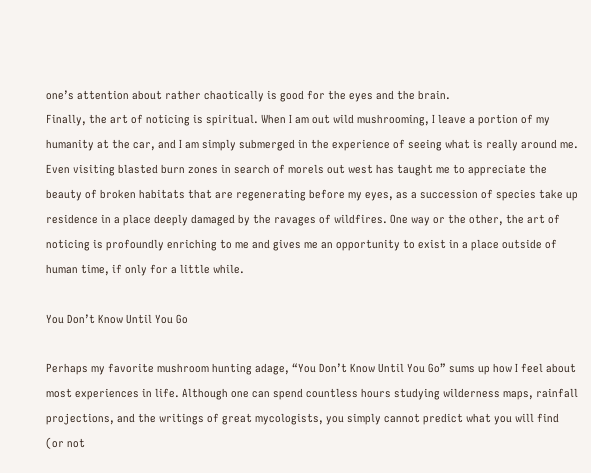one’s attention about rather chaotically is good for the eyes and the brain.
Finally, the art of noticing is spiritual. When I am out wild mushrooming, I leave a portion of my humanity at the car, and I am simply submerged in the experience of seeing what is really around me. Even visiting blasted burn zones in search of morels out west has taught me to appreciate the beauty of broken habitats that are regenerating before my eyes, as a succession of species take up residence in a place deeply damaged by the ravages of wildfires. One way or the other, the art of noticing is profoundly enriching to me and gives me an opportunity to exist in a place outside of human time, if only for a little while.

You Don’t Know Until You Go

Perhaps my favorite mushroom hunting adage, “You Don’t Know Until You Go” sums up how I feel about most experiences in life. Although one can spend countless hours studying wilderness maps, rainfall projections, and the writings of great mycologists, you simply cannot predict what you will find (or not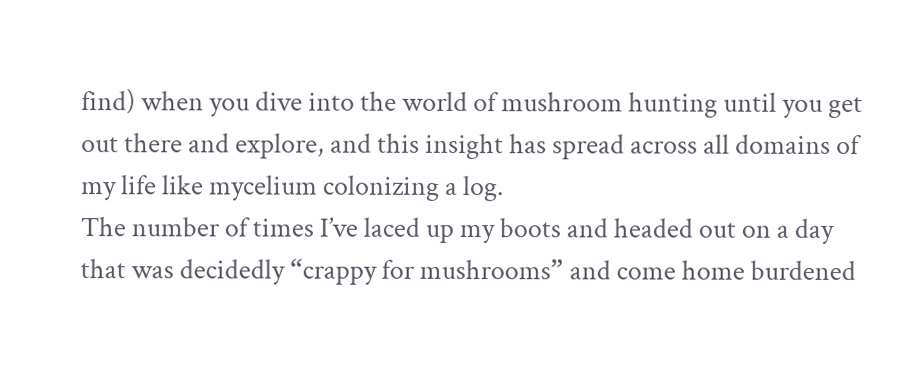find) when you dive into the world of mushroom hunting until you get out there and explore, and this insight has spread across all domains of my life like mycelium colonizing a log.
The number of times I’ve laced up my boots and headed out on a day that was decidedly “crappy for mushrooms” and come home burdened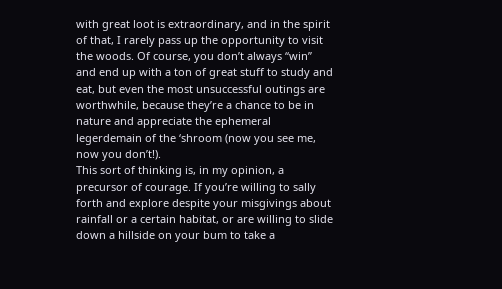with great loot is extraordinary, and in the spirit of that, I rarely pass up the opportunity to visit the woods. Of course, you don’t always “win” and end up with a ton of great stuff to study and eat, but even the most unsuccessful outings are worthwhile, because they’re a chance to be in nature and appreciate the ephemeral legerdemain of the ‘shroom (now you see me, now you don’t!).
This sort of thinking is, in my opinion, a precursor of courage. If you’re willing to sally forth and explore despite your misgivings about rainfall or a certain habitat, or are willing to slide down a hillside on your bum to take a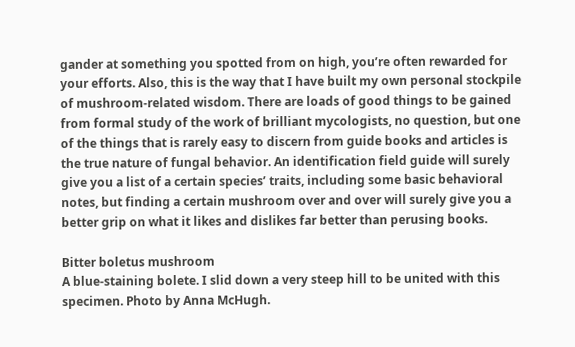gander at something you spotted from on high, you’re often rewarded for your efforts. Also, this is the way that I have built my own personal stockpile of mushroom-related wisdom. There are loads of good things to be gained from formal study of the work of brilliant mycologists, no question, but one of the things that is rarely easy to discern from guide books and articles is the true nature of fungal behavior. An identification field guide will surely give you a list of a certain species’ traits, including some basic behavioral notes, but finding a certain mushroom over and over will surely give you a better grip on what it likes and dislikes far better than perusing books.

Bitter boletus mushroom
A blue-staining bolete. I slid down a very steep hill to be united with this specimen. Photo by Anna McHugh.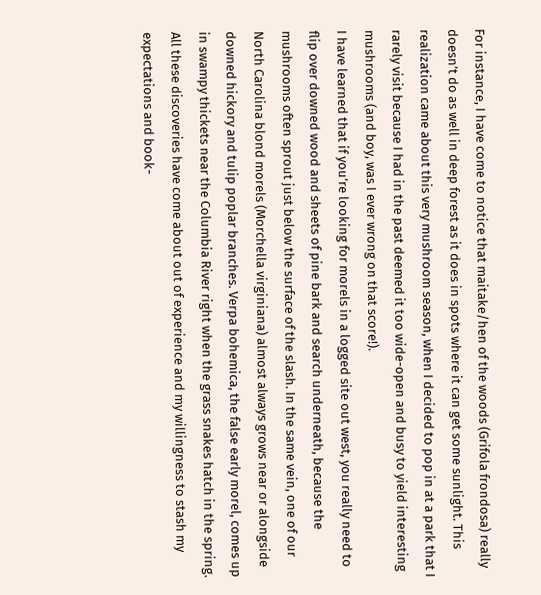For instance, I have come to notice that maitake/hen of the woods (Grifola frondosa) really doesn’t do as well in deep forest as it does in spots where it can get some sunlight. This realization came about this very mushroom season, when I decided to pop in at a park that I rarely visit because I had in the past deemed it too wide-open and busy to yield interesting mushrooms (and boy, was I ever wrong on that score!).
I have learned that if you’re looking for morels in a logged site out west, you really need to flip over downed wood and sheets of pine bark and search underneath, because the mushrooms often sprout just below the surface of the slash. In the same vein, one of our North Carolina blond morels (Morchella virginiana) almost always grows near or alongside downed hickory and tulip poplar branches. Verpa bohemica, the false early morel, comes up in swampy thickets near the Columbia River right when the grass snakes hatch in the spring. All these discoveries have come about out of experience and my willingness to stash my expectations and book-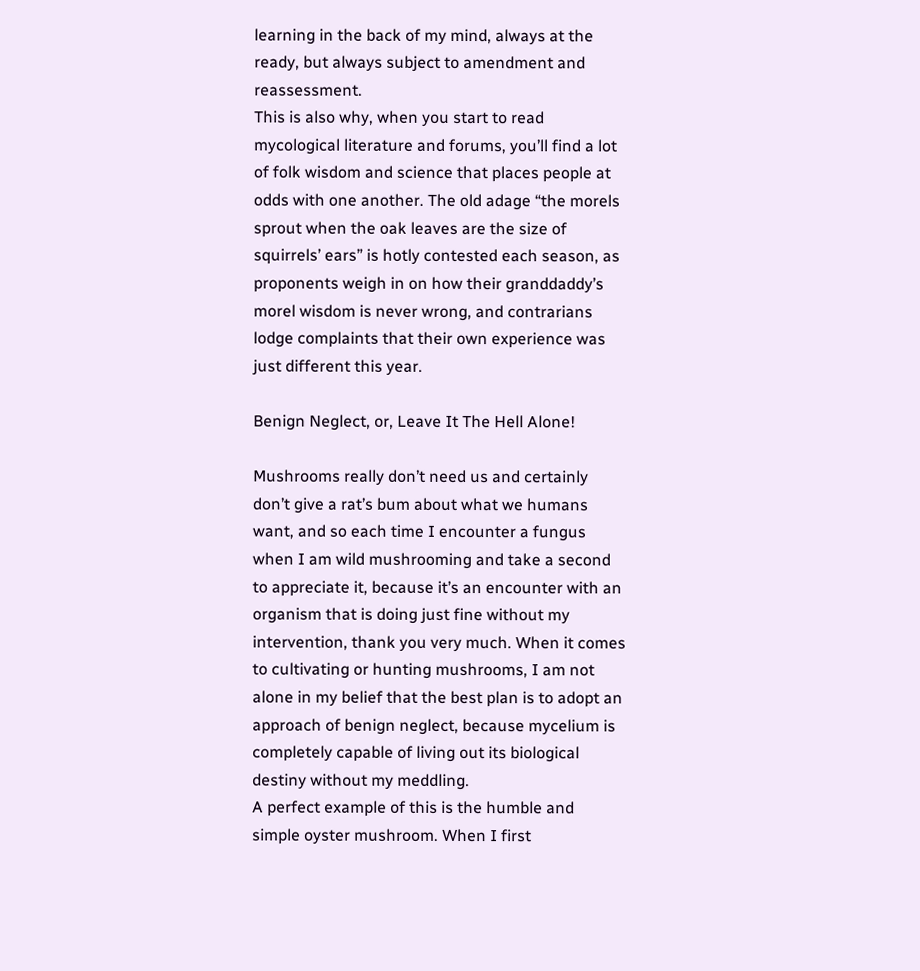learning in the back of my mind, always at the ready, but always subject to amendment and reassessment.
This is also why, when you start to read mycological literature and forums, you’ll find a lot of folk wisdom and science that places people at odds with one another. The old adage “the morels sprout when the oak leaves are the size of squirrels’ ears” is hotly contested each season, as proponents weigh in on how their granddaddy’s morel wisdom is never wrong, and contrarians lodge complaints that their own experience was just different this year.

Benign Neglect, or, Leave It The Hell Alone!

Mushrooms really don’t need us and certainly don’t give a rat’s bum about what we humans want, and so each time I encounter a fungus when I am wild mushrooming and take a second to appreciate it, because it’s an encounter with an organism that is doing just fine without my intervention, thank you very much. When it comes to cultivating or hunting mushrooms, I am not alone in my belief that the best plan is to adopt an approach of benign neglect, because mycelium is completely capable of living out its biological destiny without my meddling.
A perfect example of this is the humble and simple oyster mushroom. When I first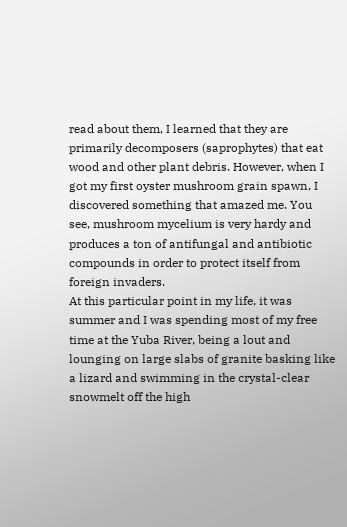read about them, I learned that they are primarily decomposers (saprophytes) that eat wood and other plant debris. However, when I got my first oyster mushroom grain spawn, I discovered something that amazed me. You see, mushroom mycelium is very hardy and produces a ton of antifungal and antibiotic compounds in order to protect itself from foreign invaders.
At this particular point in my life, it was summer and I was spending most of my free time at the Yuba River, being a lout and lounging on large slabs of granite basking like a lizard and swimming in the crystal-clear snowmelt off the high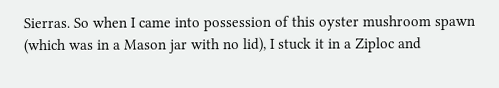Sierras. So when I came into possession of this oyster mushroom spawn (which was in a Mason jar with no lid), I stuck it in a Ziploc and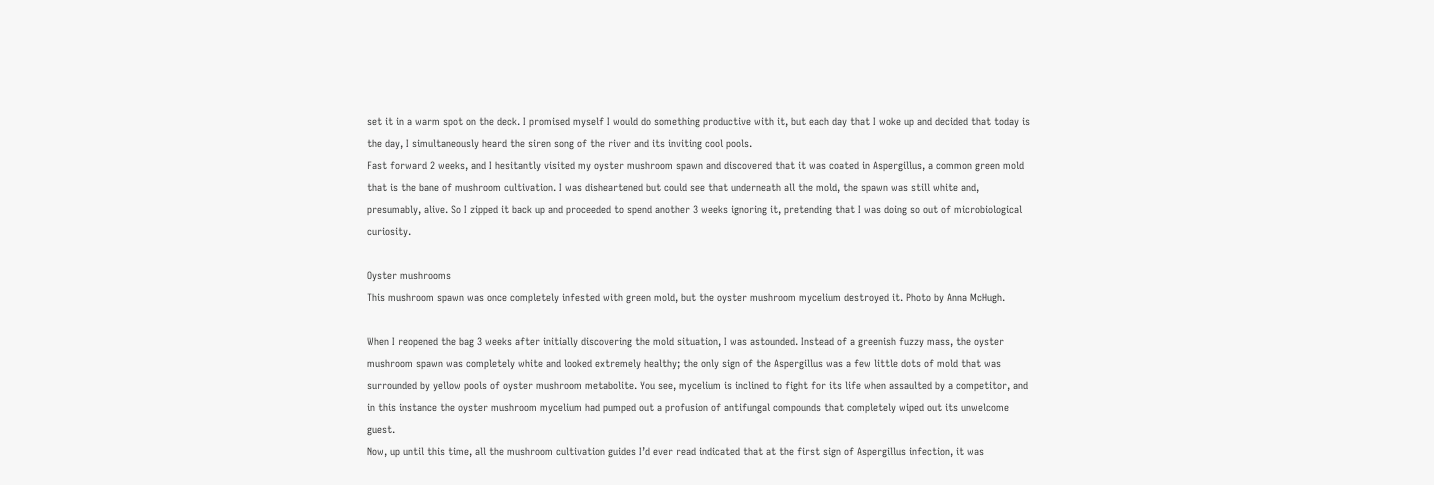set it in a warm spot on the deck. I promised myself I would do something productive with it, but each day that I woke up and decided that today is the day, I simultaneously heard the siren song of the river and its inviting cool pools.
Fast forward 2 weeks, and I hesitantly visited my oyster mushroom spawn and discovered that it was coated in Aspergillus, a common green mold that is the bane of mushroom cultivation. I was disheartened but could see that underneath all the mold, the spawn was still white and, presumably, alive. So I zipped it back up and proceeded to spend another 3 weeks ignoring it, pretending that I was doing so out of microbiological curiosity.

Oyster mushrooms
This mushroom spawn was once completely infested with green mold, but the oyster mushroom mycelium destroyed it. Photo by Anna McHugh.

When I reopened the bag 3 weeks after initially discovering the mold situation, I was astounded. Instead of a greenish fuzzy mass, the oyster mushroom spawn was completely white and looked extremely healthy; the only sign of the Aspergillus was a few little dots of mold that was surrounded by yellow pools of oyster mushroom metabolite. You see, mycelium is inclined to fight for its life when assaulted by a competitor, and in this instance the oyster mushroom mycelium had pumped out a profusion of antifungal compounds that completely wiped out its unwelcome guest.
Now, up until this time, all the mushroom cultivation guides I’d ever read indicated that at the first sign of Aspergillus infection, it was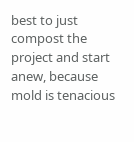best to just compost the project and start anew, because mold is tenacious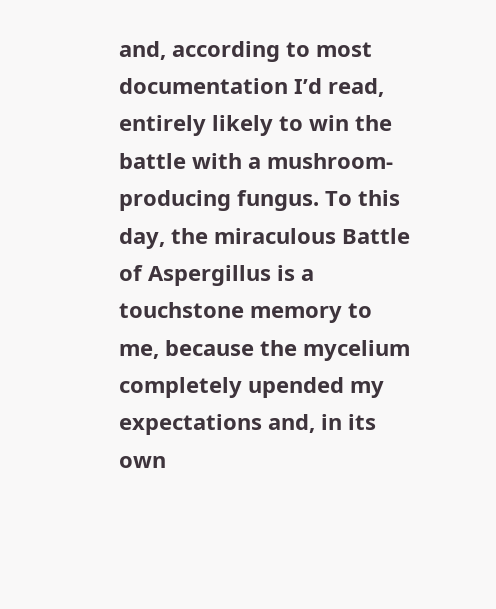and, according to most documentation I’d read, entirely likely to win the battle with a mushroom-producing fungus. To this day, the miraculous Battle of Aspergillus is a touchstone memory to me, because the mycelium completely upended my expectations and, in its own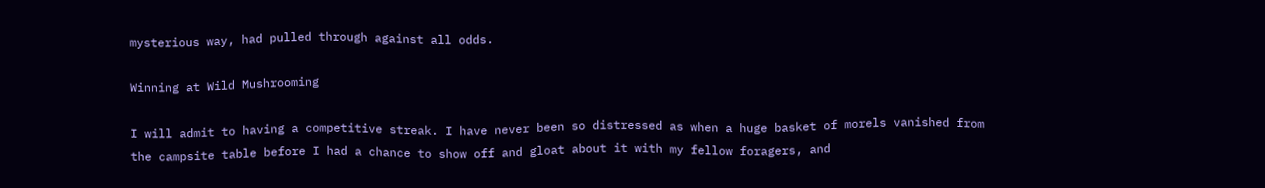mysterious way, had pulled through against all odds.

Winning at Wild Mushrooming

I will admit to having a competitive streak. I have never been so distressed as when a huge basket of morels vanished from the campsite table before I had a chance to show off and gloat about it with my fellow foragers, and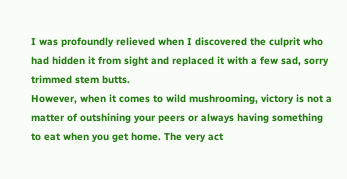I was profoundly relieved when I discovered the culprit who had hidden it from sight and replaced it with a few sad, sorry trimmed stem butts.
However, when it comes to wild mushrooming, victory is not a matter of outshining your peers or always having something to eat when you get home. The very act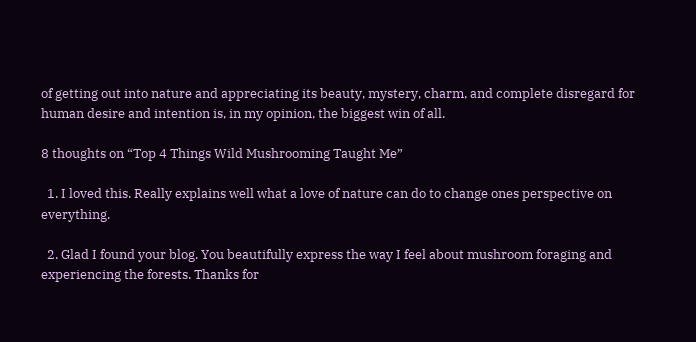of getting out into nature and appreciating its beauty, mystery, charm, and complete disregard for human desire and intention is, in my opinion, the biggest win of all.

8 thoughts on “Top 4 Things Wild Mushrooming Taught Me”

  1. I loved this. Really explains well what a love of nature can do to change ones perspective on everything.

  2. Glad I found your blog. You beautifully express the way I feel about mushroom foraging and experiencing the forests. Thanks for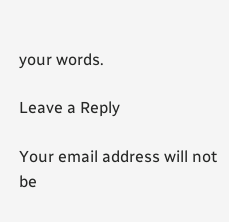your words.

Leave a Reply

Your email address will not be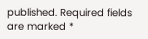published. Required fields are marked *